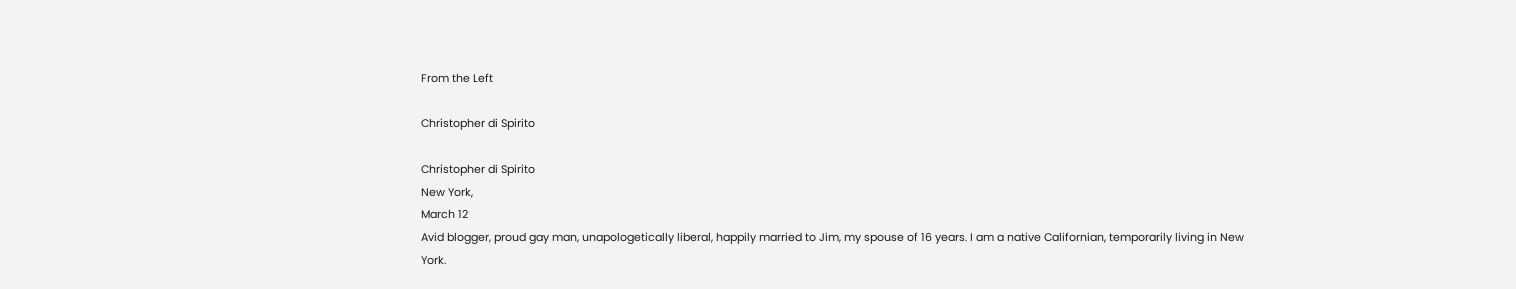From the Left

Christopher di Spirito

Christopher di Spirito
New York,
March 12
Avid blogger, proud gay man, unapologetically liberal, happily married to Jim, my spouse of 16 years. I am a native Californian, temporarily living in New York.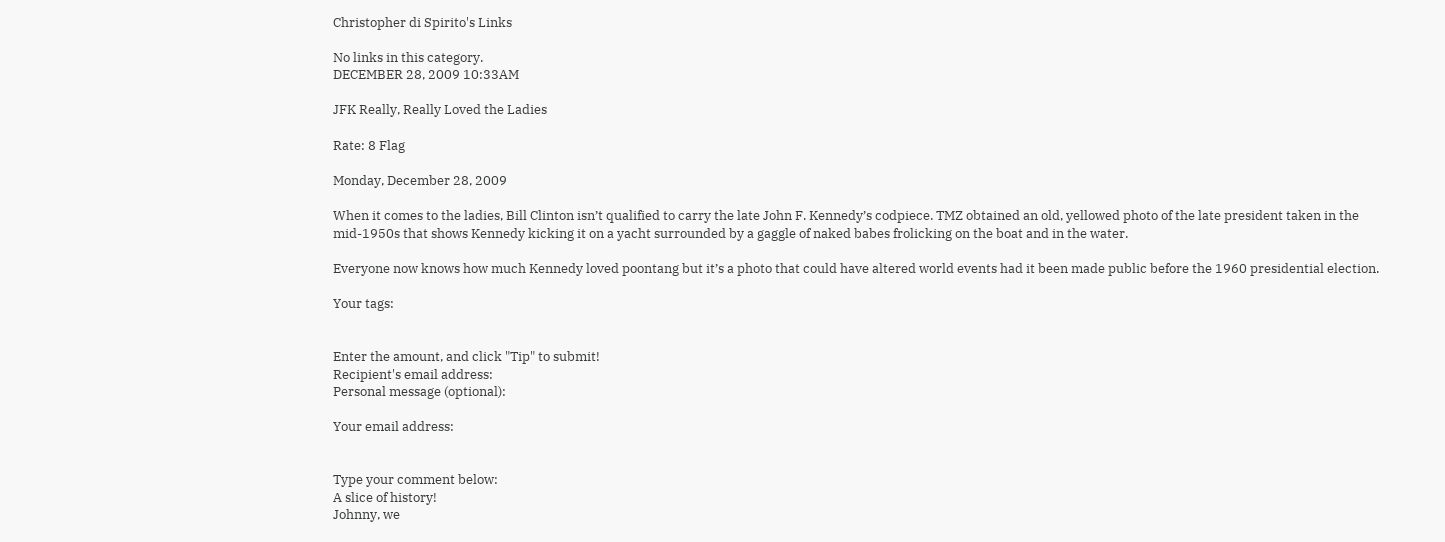Christopher di Spirito's Links

No links in this category.
DECEMBER 28, 2009 10:33AM

JFK Really, Really Loved the Ladies

Rate: 8 Flag

Monday, December 28, 2009

When it comes to the ladies, Bill Clinton isn’t qualified to carry the late John F. Kennedy’s codpiece. TMZ obtained an old, yellowed photo of the late president taken in the mid-1950s that shows Kennedy kicking it on a yacht surrounded by a gaggle of naked babes frolicking on the boat and in the water.

Everyone now knows how much Kennedy loved poontang but it’s a photo that could have altered world events had it been made public before the 1960 presidential election.

Your tags:


Enter the amount, and click "Tip" to submit!
Recipient's email address:
Personal message (optional):

Your email address:


Type your comment below:
A slice of history!
Johnny, we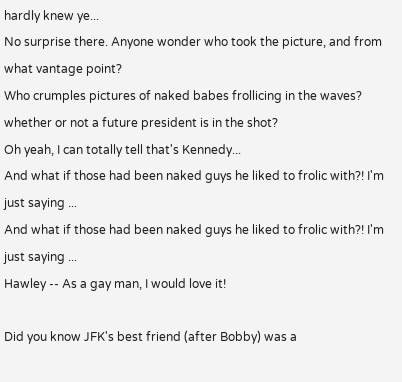hardly knew ye...
No surprise there. Anyone wonder who took the picture, and from what vantage point?
Who crumples pictures of naked babes frollicing in the waves? whether or not a future president is in the shot?
Oh yeah, I can totally tell that's Kennedy...
And what if those had been naked guys he liked to frolic with?! I'm just saying ...
And what if those had been naked guys he liked to frolic with?! I'm just saying ...
Hawley -- As a gay man, I would love it!

Did you know JFK's best friend (after Bobby) was a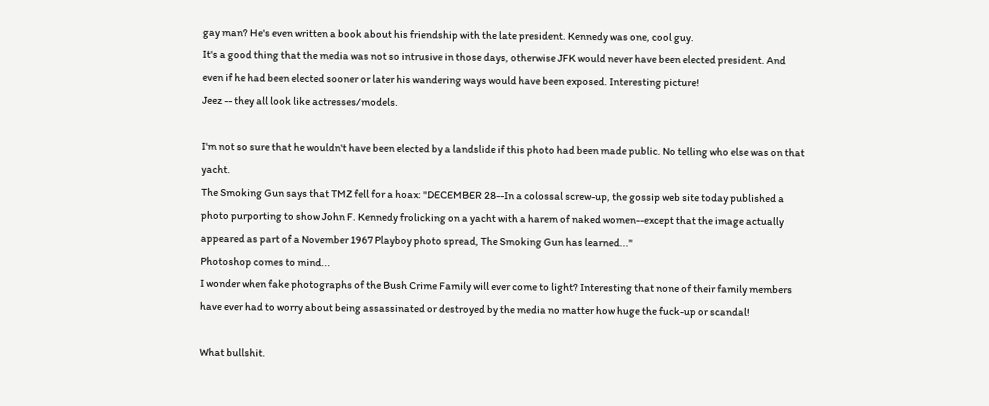gay man? He's even written a book about his friendship with the late president. Kennedy was one, cool guy.
It's a good thing that the media was not so intrusive in those days, otherwise JFK would never have been elected president. And even if he had been elected sooner or later his wandering ways would have been exposed. Interesting picture!
Jeez -- they all look like actresses/models.

I'm not so sure that he wouldn't have been elected by a landslide if this photo had been made public. No telling who else was on that yacht.
The Smoking Gun says that TMZ fell for a hoax: "DECEMBER 28--In a colossal screw-up, the gossip web site today published a photo purporting to show John F. Kennedy frolicking on a yacht with a harem of naked women--except that the image actually appeared as part of a November 1967 Playboy photo spread, The Smoking Gun has learned..."
Photoshop comes to mind...
I wonder when fake photographs of the Bush Crime Family will ever come to light? Interesting that none of their family members have ever had to worry about being assassinated or destroyed by the media no matter how huge the fuck-up or scandal!

What bullshit.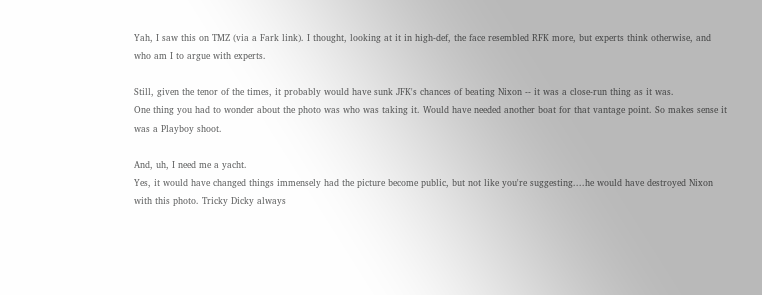Yah, I saw this on TMZ (via a Fark link). I thought, looking at it in high-def, the face resembled RFK more, but experts think otherwise, and who am I to argue with experts.

Still, given the tenor of the times, it probably would have sunk JFK's chances of beating Nixon -- it was a close-run thing as it was.
One thing you had to wonder about the photo was who was taking it. Would have needed another boat for that vantage point. So makes sense it was a Playboy shoot.

And, uh, I need me a yacht.
Yes, it would have changed things immensely had the picture become public, but not like you're suggesting....he would have destroyed Nixon with this photo. Tricky Dicky always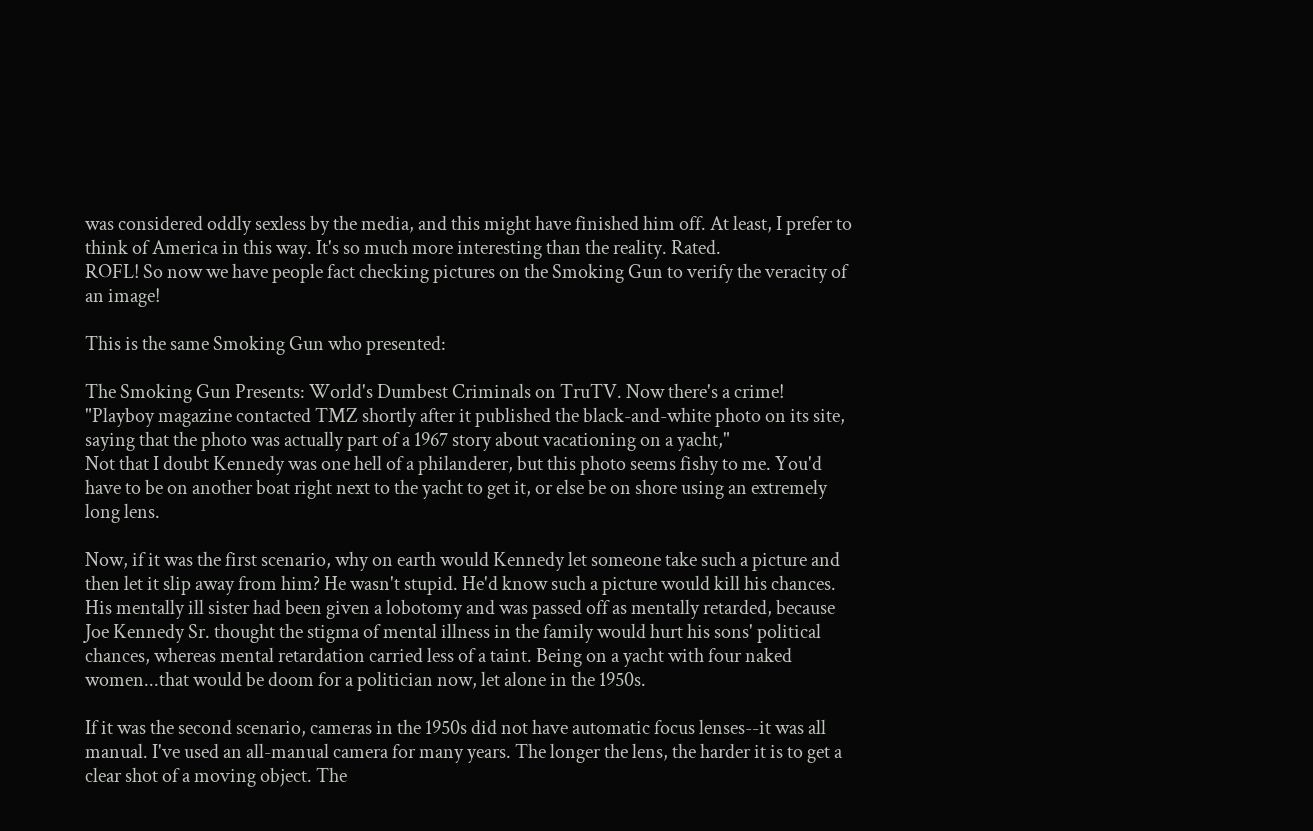was considered oddly sexless by the media, and this might have finished him off. At least, I prefer to think of America in this way. It's so much more interesting than the reality. Rated.
ROFL! So now we have people fact checking pictures on the Smoking Gun to verify the veracity of an image!

This is the same Smoking Gun who presented:

The Smoking Gun Presents: World's Dumbest Criminals on TruTV. Now there's a crime!
"Playboy magazine contacted TMZ shortly after it published the black-and-white photo on its site, saying that the photo was actually part of a 1967 story about vacationing on a yacht,"
Not that I doubt Kennedy was one hell of a philanderer, but this photo seems fishy to me. You'd have to be on another boat right next to the yacht to get it, or else be on shore using an extremely long lens.

Now, if it was the first scenario, why on earth would Kennedy let someone take such a picture and then let it slip away from him? He wasn't stupid. He'd know such a picture would kill his chances. His mentally ill sister had been given a lobotomy and was passed off as mentally retarded, because Joe Kennedy Sr. thought the stigma of mental illness in the family would hurt his sons' political chances, whereas mental retardation carried less of a taint. Being on a yacht with four naked women...that would be doom for a politician now, let alone in the 1950s.

If it was the second scenario, cameras in the 1950s did not have automatic focus lenses--it was all manual. I've used an all-manual camera for many years. The longer the lens, the harder it is to get a clear shot of a moving object. The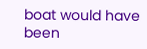boat would have been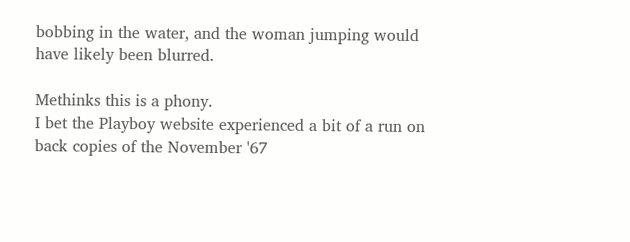bobbing in the water, and the woman jumping would have likely been blurred.

Methinks this is a phony.
I bet the Playboy website experienced a bit of a run on back copies of the November '67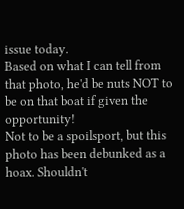issue today.
Based on what I can tell from that photo, he'd be nuts NOT to be on that boat if given the opportunity!
Not to be a spoilsport, but this photo has been debunked as a hoax. Shouldn't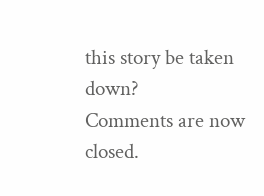this story be taken down?
Comments are now closed.